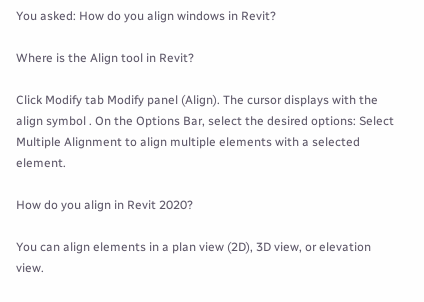You asked: How do you align windows in Revit?

Where is the Align tool in Revit?

Click Modify tab Modify panel (Align). The cursor displays with the align symbol . On the Options Bar, select the desired options: Select Multiple Alignment to align multiple elements with a selected element.

How do you align in Revit 2020?

You can align elements in a plan view (2D), 3D view, or elevation view.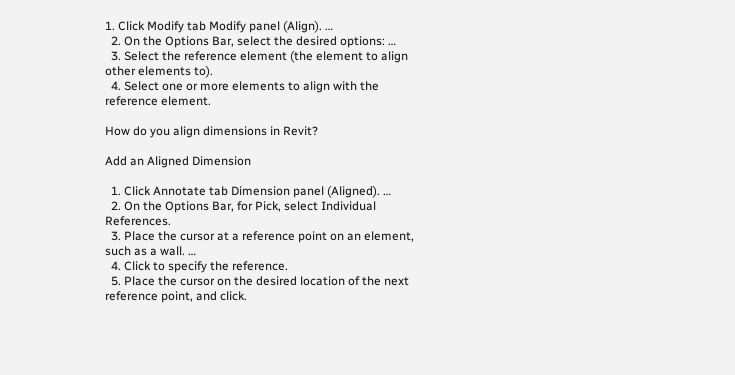1. Click Modify tab Modify panel (Align). …
  2. On the Options Bar, select the desired options: …
  3. Select the reference element (the element to align other elements to).
  4. Select one or more elements to align with the reference element.

How do you align dimensions in Revit?

Add an Aligned Dimension

  1. Click Annotate tab Dimension panel (Aligned). …
  2. On the Options Bar, for Pick, select Individual References.
  3. Place the cursor at a reference point on an element, such as a wall. …
  4. Click to specify the reference.
  5. Place the cursor on the desired location of the next reference point, and click.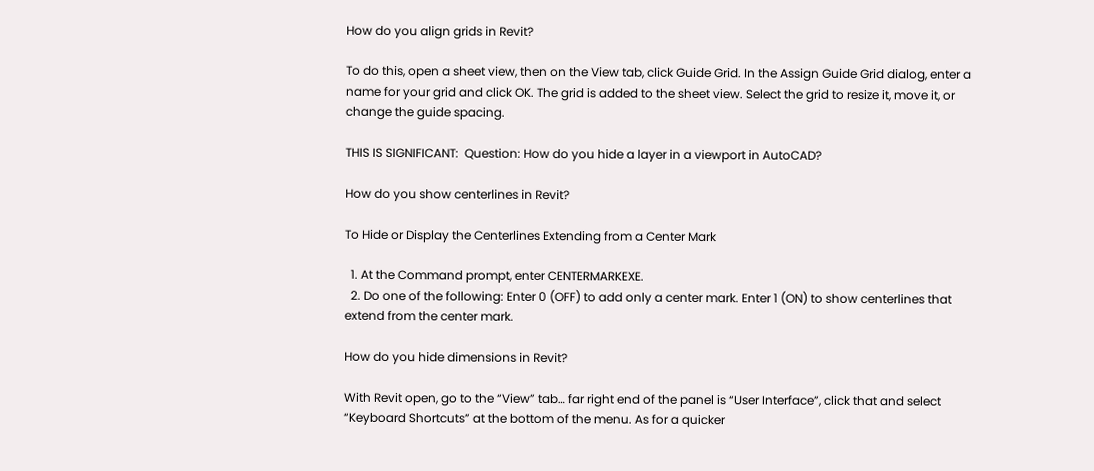How do you align grids in Revit?

To do this, open a sheet view, then on the View tab, click Guide Grid. In the Assign Guide Grid dialog, enter a name for your grid and click OK. The grid is added to the sheet view. Select the grid to resize it, move it, or change the guide spacing.

THIS IS SIGNIFICANT:  Question: How do you hide a layer in a viewport in AutoCAD?

How do you show centerlines in Revit?

To Hide or Display the Centerlines Extending from a Center Mark

  1. At the Command prompt, enter CENTERMARKEXE.
  2. Do one of the following: Enter 0 (OFF) to add only a center mark. Enter 1 (ON) to show centerlines that extend from the center mark.

How do you hide dimensions in Revit?

With Revit open, go to the “View” tab… far right end of the panel is “User Interface”, click that and select “Keyboard Shortcuts” at the bottom of the menu. As for a quicker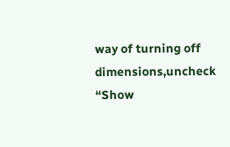way of turning off dimensions,uncheck “Show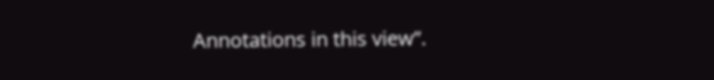Annotations in this view”.